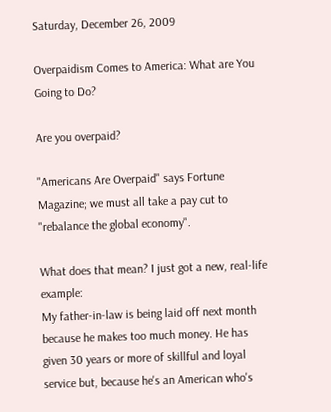Saturday, December 26, 2009

Overpaidism Comes to America: What are You Going to Do?

Are you overpaid?

"Americans Are Overpaid" says Fortune Magazine; we must all take a pay cut to "rebalance the global economy".

What does that mean? I just got a new, real-life example:
My father-in-law is being laid off next month because he makes too much money. He has given 30 years or more of skillful and loyal service but, because he's an American who's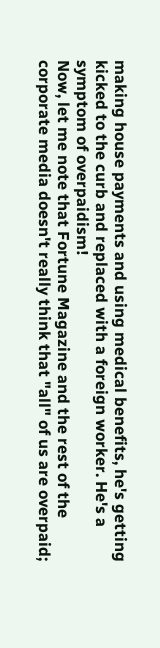making house payments and using medical benefits, he's getting kicked to the curb and replaced with a foreign worker. He's a symptom of overpaidism!
Now, let me note that Fortune Magazine and the rest of the corporate media doesn't really think that "all" of us are overpaid;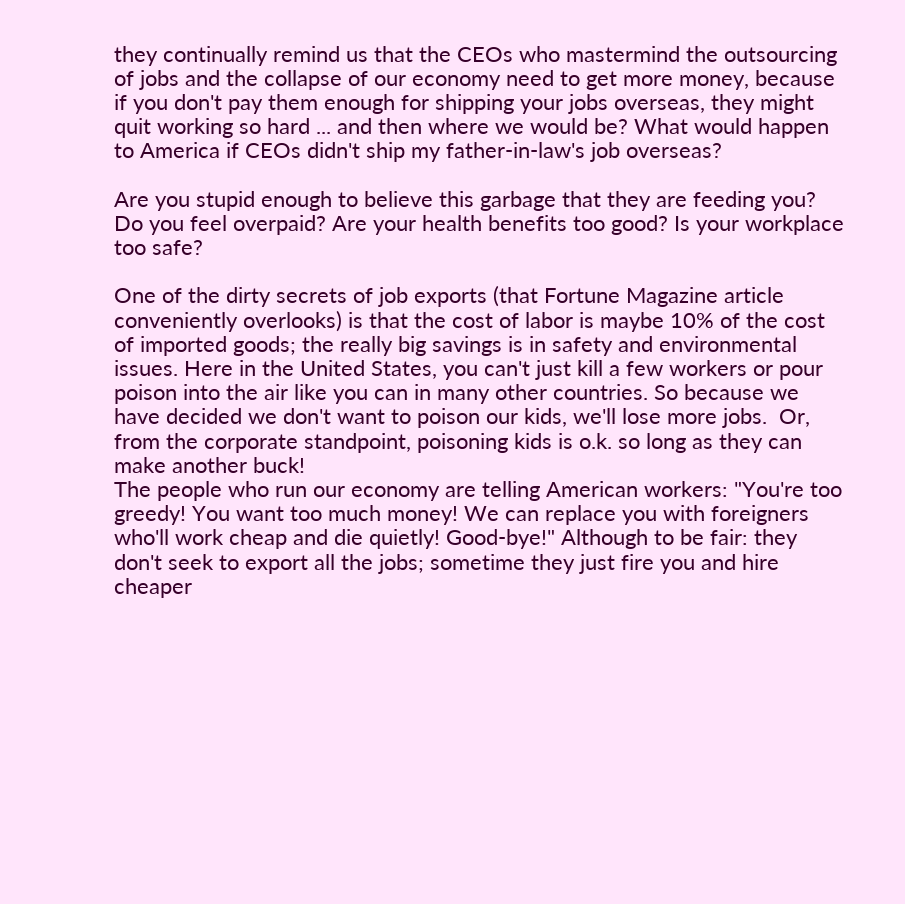they continually remind us that the CEOs who mastermind the outsourcing of jobs and the collapse of our economy need to get more money, because if you don't pay them enough for shipping your jobs overseas, they might quit working so hard ... and then where we would be? What would happen to America if CEOs didn't ship my father-in-law's job overseas?

Are you stupid enough to believe this garbage that they are feeding you?
Do you feel overpaid? Are your health benefits too good? Is your workplace too safe?

One of the dirty secrets of job exports (that Fortune Magazine article conveniently overlooks) is that the cost of labor is maybe 10% of the cost of imported goods; the really big savings is in safety and environmental issues. Here in the United States, you can't just kill a few workers or pour poison into the air like you can in many other countries. So because we have decided we don't want to poison our kids, we'll lose more jobs.  Or, from the corporate standpoint, poisoning kids is o.k. so long as they can make another buck!
The people who run our economy are telling American workers: "You're too greedy! You want too much money! We can replace you with foreigners who'll work cheap and die quietly! Good-bye!" Although to be fair: they don't seek to export all the jobs; sometime they just fire you and hire cheaper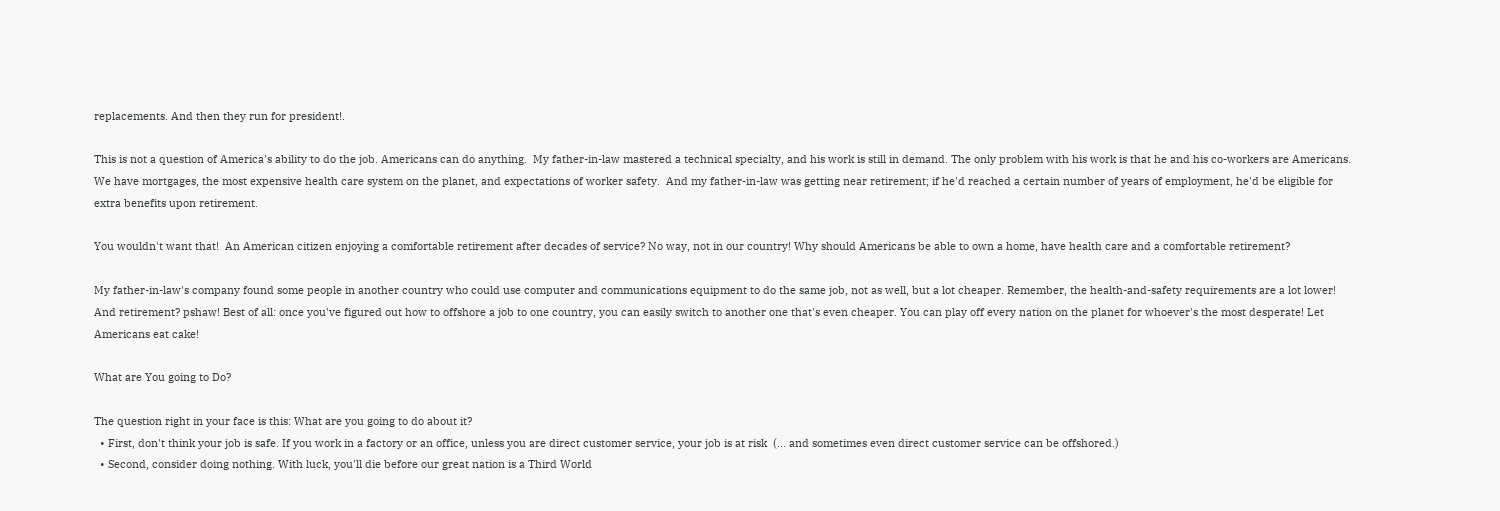replacements. And then they run for president!.

This is not a question of America's ability to do the job. Americans can do anything.  My father-in-law mastered a technical specialty, and his work is still in demand. The only problem with his work is that he and his co-workers are Americans. We have mortgages, the most expensive health care system on the planet, and expectations of worker safety.  And my father-in-law was getting near retirement; if he'd reached a certain number of years of employment, he'd be eligible for extra benefits upon retirement.

You wouldn't want that!  An American citizen enjoying a comfortable retirement after decades of service? No way, not in our country! Why should Americans be able to own a home, have health care and a comfortable retirement?

My father-in-law's company found some people in another country who could use computer and communications equipment to do the same job, not as well, but a lot cheaper. Remember, the health-and-safety requirements are a lot lower! And retirement? pshaw! Best of all: once you've figured out how to offshore a job to one country, you can easily switch to another one that's even cheaper. You can play off every nation on the planet for whoever's the most desperate! Let Americans eat cake!

What are You going to Do?

The question right in your face is this: What are you going to do about it?
  • First, don't think your job is safe. If you work in a factory or an office, unless you are direct customer service, your job is at risk  (... and sometimes even direct customer service can be offshored.)
  • Second, consider doing nothing. With luck, you'll die before our great nation is a Third World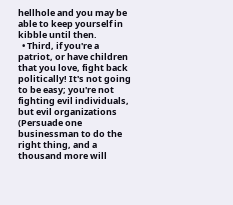hellhole and you may be able to keep yourself in kibble until then.
  • Third, if you're a patriot, or have children that you love, fight back politically! It's not going to be easy; you're not fighting evil individuals, but evil organizations (Persuade one businessman to do the right thing, and a thousand more will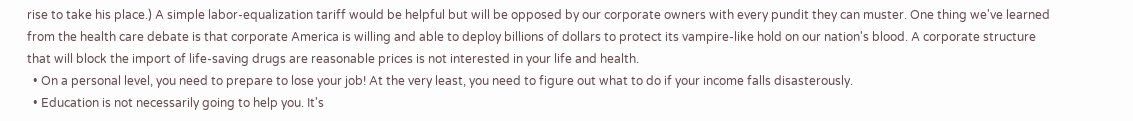rise to take his place.) A simple labor-equalization tariff would be helpful but will be opposed by our corporate owners with every pundit they can muster. One thing we've learned from the health care debate is that corporate America is willing and able to deploy billions of dollars to protect its vampire-like hold on our nation's blood. A corporate structure that will block the import of life-saving drugs are reasonable prices is not interested in your life and health.
  • On a personal level, you need to prepare to lose your job! At the very least, you need to figure out what to do if your income falls disasterously.
  • Education is not necessarily going to help you. It's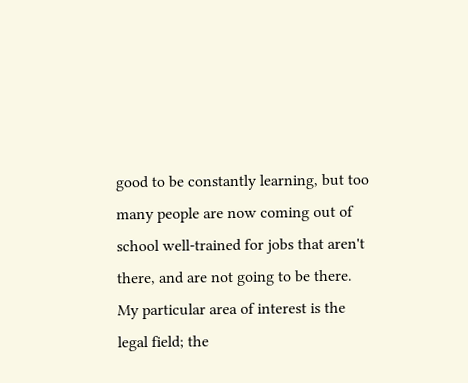good to be constantly learning, but too many people are now coming out of school well-trained for jobs that aren't there, and are not going to be there.  My particular area of interest is the legal field; the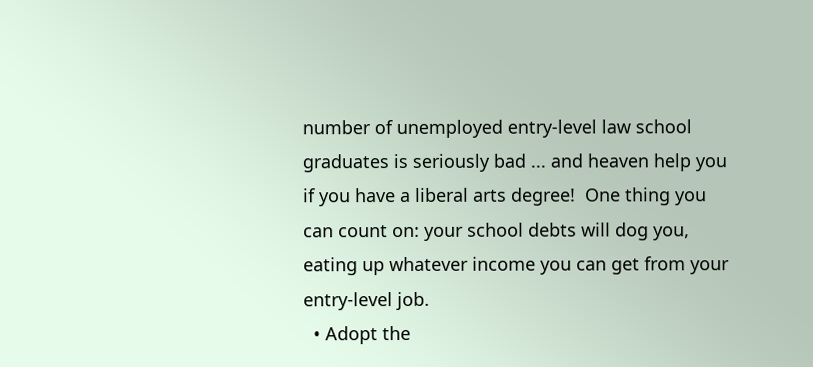number of unemployed entry-level law school graduates is seriously bad ... and heaven help you if you have a liberal arts degree!  One thing you can count on: your school debts will dog you, eating up whatever income you can get from your entry-level job.
  • Adopt the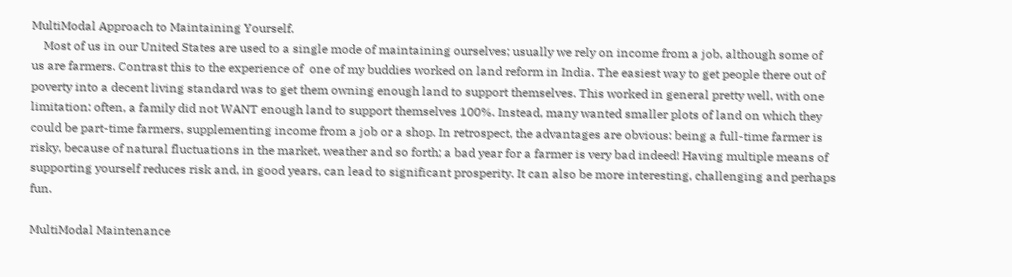MultiModal Approach to Maintaining Yourself.
    Most of us in our United States are used to a single mode of maintaining ourselves; usually we rely on income from a job, although some of us are farmers. Contrast this to the experience of  one of my buddies worked on land reform in India. The easiest way to get people there out of poverty into a decent living standard was to get them owning enough land to support themselves. This worked in general pretty well, with one limitation: often, a family did not WANT enough land to support themselves 100%. Instead, many wanted smaller plots of land on which they could be part-time farmers, supplementing income from a job or a shop. In retrospect, the advantages are obvious: being a full-time farmer is risky, because of natural fluctuations in the market, weather and so forth; a bad year for a farmer is very bad indeed! Having multiple means of supporting yourself reduces risk and, in good years, can lead to significant prosperity. It can also be more interesting, challenging and perhaps fun.

MultiModal Maintenance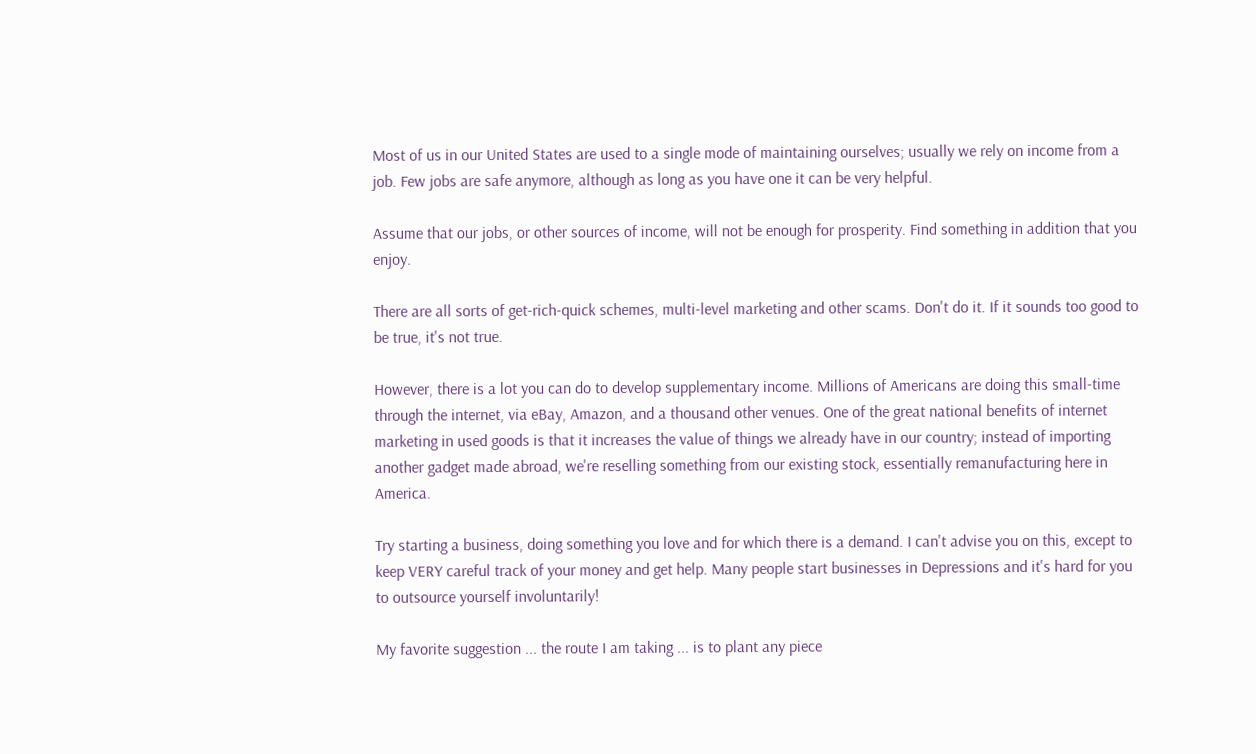Most of us in our United States are used to a single mode of maintaining ourselves; usually we rely on income from a job. Few jobs are safe anymore, although as long as you have one it can be very helpful.

Assume that our jobs, or other sources of income, will not be enough for prosperity. Find something in addition that you enjoy.

There are all sorts of get-rich-quick schemes, multi-level marketing and other scams. Don't do it. If it sounds too good to be true, it's not true.

However, there is a lot you can do to develop supplementary income. Millions of Americans are doing this small-time through the internet, via eBay, Amazon, and a thousand other venues. One of the great national benefits of internet marketing in used goods is that it increases the value of things we already have in our country; instead of importing another gadget made abroad, we're reselling something from our existing stock, essentially remanufacturing here in America.

Try starting a business, doing something you love and for which there is a demand. I can't advise you on this, except to keep VERY careful track of your money and get help. Many people start businesses in Depressions and it's hard for you to outsource yourself involuntarily!

My favorite suggestion ... the route I am taking ... is to plant any piece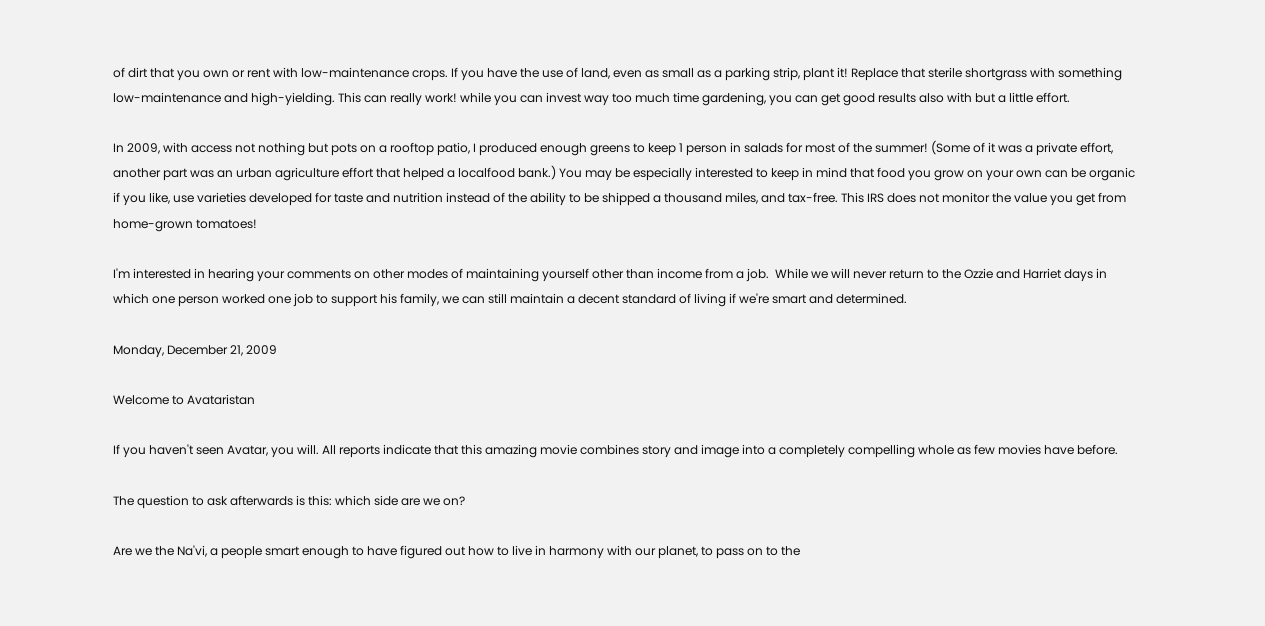of dirt that you own or rent with low-maintenance crops. If you have the use of land, even as small as a parking strip, plant it! Replace that sterile shortgrass with something low-maintenance and high-yielding. This can really work! while you can invest way too much time gardening, you can get good results also with but a little effort.

In 2009, with access not nothing but pots on a rooftop patio, I produced enough greens to keep 1 person in salads for most of the summer! (Some of it was a private effort, another part was an urban agriculture effort that helped a localfood bank.) You may be especially interested to keep in mind that food you grow on your own can be organic if you like, use varieties developed for taste and nutrition instead of the ability to be shipped a thousand miles, and tax-free. This IRS does not monitor the value you get from home-grown tomatoes!

I'm interested in hearing your comments on other modes of maintaining yourself other than income from a job.  While we will never return to the Ozzie and Harriet days in which one person worked one job to support his family, we can still maintain a decent standard of living if we're smart and determined.

Monday, December 21, 2009

Welcome to Avataristan

If you haven't seen Avatar, you will. All reports indicate that this amazing movie combines story and image into a completely compelling whole as few movies have before.

The question to ask afterwards is this: which side are we on?

Are we the Na'vi, a people smart enough to have figured out how to live in harmony with our planet, to pass on to the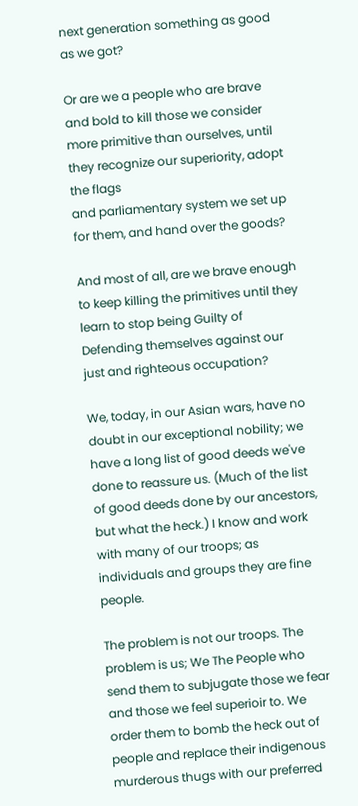next generation something as good as we got?

Or are we a people who are brave and bold to kill those we consider more primitive than ourselves, until they recognize our superiority, adopt the flags
and parliamentary system we set up for them, and hand over the goods?

And most of all, are we brave enough to keep killing the primitives until they learn to stop being Guilty of Defending themselves against our just and righteous occupation?

We, today, in our Asian wars, have no doubt in our exceptional nobility; we have a long list of good deeds we've done to reassure us. (Much of the list of good deeds done by our ancestors, but what the heck.) I know and work with many of our troops; as individuals and groups they are fine people.

The problem is not our troops. The problem is us; We The People who send them to subjugate those we fear and those we feel superioir to. We order them to bomb the heck out of people and replace their indigenous murderous thugs with our preferred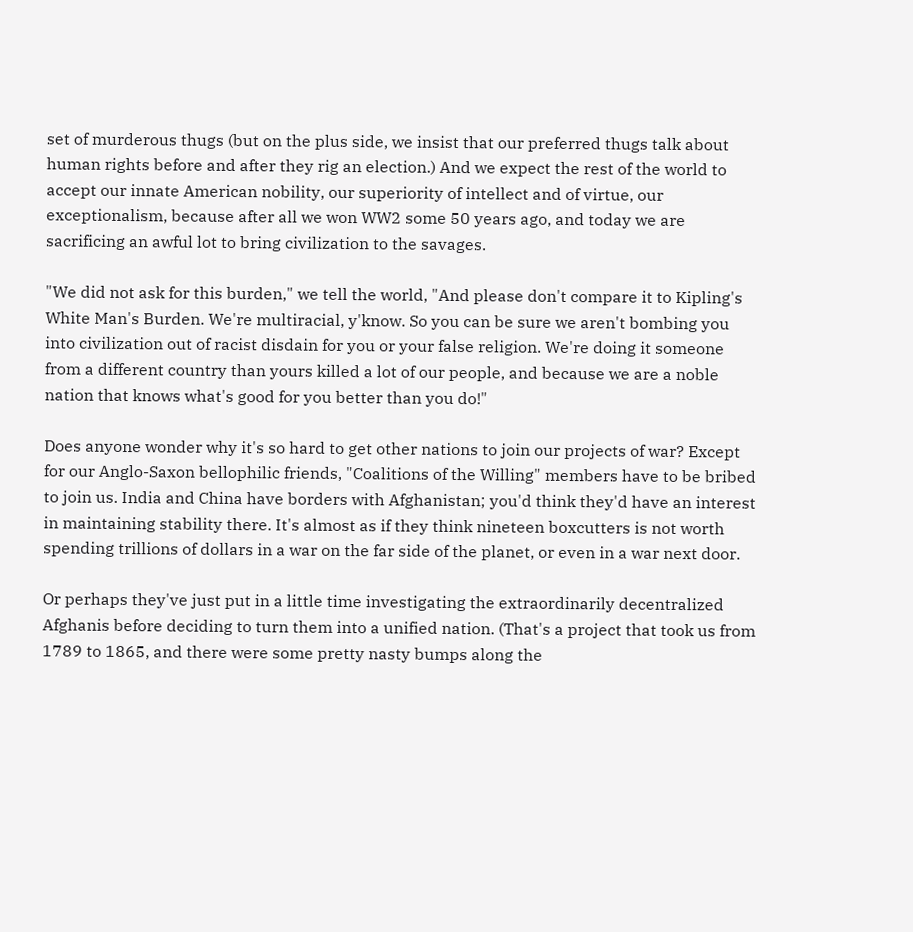set of murderous thugs (but on the plus side, we insist that our preferred thugs talk about human rights before and after they rig an election.) And we expect the rest of the world to accept our innate American nobility, our superiority of intellect and of virtue, our exceptionalism, because after all we won WW2 some 50 years ago, and today we are sacrificing an awful lot to bring civilization to the savages.

"We did not ask for this burden," we tell the world, "And please don't compare it to Kipling's White Man's Burden. We're multiracial, y'know. So you can be sure we aren't bombing you into civilization out of racist disdain for you or your false religion. We're doing it someone from a different country than yours killed a lot of our people, and because we are a noble nation that knows what's good for you better than you do!"

Does anyone wonder why it's so hard to get other nations to join our projects of war? Except for our Anglo-Saxon bellophilic friends, "Coalitions of the Willing" members have to be bribed to join us. India and China have borders with Afghanistan; you'd think they'd have an interest in maintaining stability there. It's almost as if they think nineteen boxcutters is not worth spending trillions of dollars in a war on the far side of the planet, or even in a war next door.

Or perhaps they've just put in a little time investigating the extraordinarily decentralized Afghanis before deciding to turn them into a unified nation. (That's a project that took us from 1789 to 1865, and there were some pretty nasty bumps along the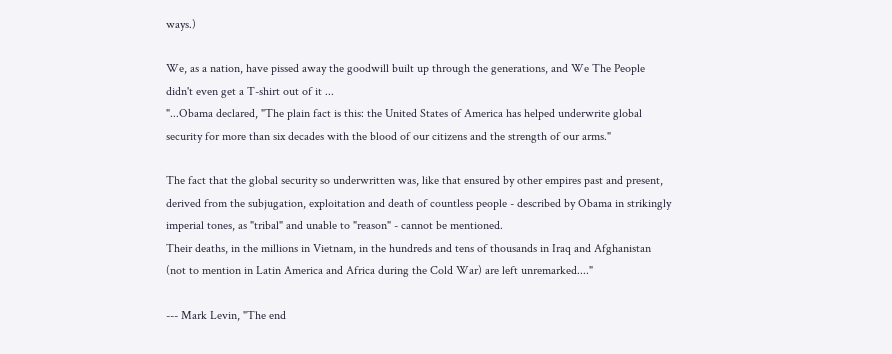ways.)

We, as a nation, have pissed away the goodwill built up through the generations, and We The People didn't even get a T-shirt out of it ...
"...Obama declared, "The plain fact is this: the United States of America has helped underwrite global security for more than six decades with the blood of our citizens and the strength of our arms."

The fact that the global security so underwritten was, like that ensured by other empires past and present, derived from the subjugation, exploitation and death of countless people - described by Obama in strikingly imperial tones, as "tribal" and unable to "reason" - cannot be mentioned.
Their deaths, in the millions in Vietnam, in the hundreds and tens of thousands in Iraq and Afghanistan (not to mention in Latin America and Africa during the Cold War) are left unremarked...."

--- Mark Levin, "The end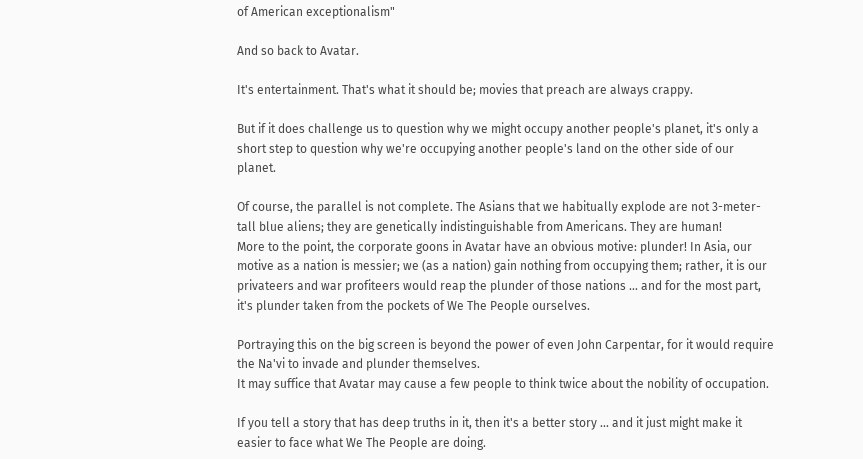of American exceptionalism"

And so back to Avatar.

It's entertainment. That's what it should be; movies that preach are always crappy.

But if it does challenge us to question why we might occupy another people's planet, it's only a short step to question why we're occupying another people's land on the other side of our planet.

Of course, the parallel is not complete. The Asians that we habitually explode are not 3-meter-tall blue aliens; they are genetically indistinguishable from Americans. They are human!
More to the point, the corporate goons in Avatar have an obvious motive: plunder! In Asia, our motive as a nation is messier; we (as a nation) gain nothing from occupying them; rather, it is our privateers and war profiteers would reap the plunder of those nations ... and for the most part, it's plunder taken from the pockets of We The People ourselves.

Portraying this on the big screen is beyond the power of even John Carpentar, for it would require the Na'vi to invade and plunder themselves.
It may suffice that Avatar may cause a few people to think twice about the nobility of occupation.

If you tell a story that has deep truths in it, then it's a better story ... and it just might make it easier to face what We The People are doing.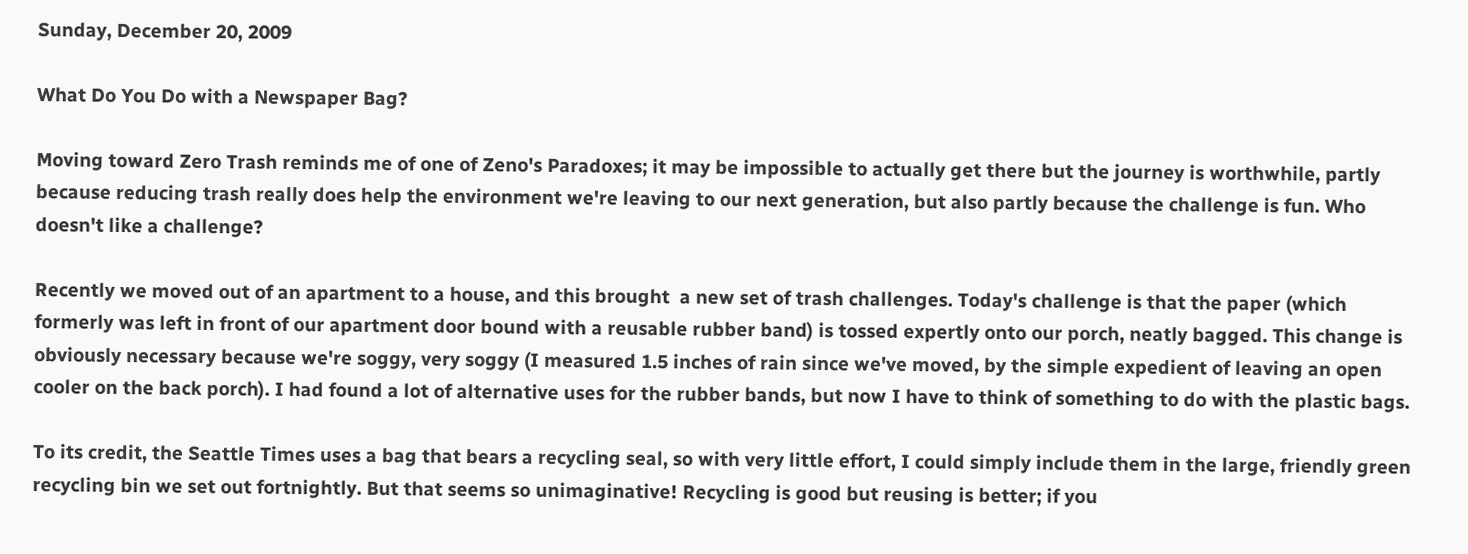Sunday, December 20, 2009

What Do You Do with a Newspaper Bag?

Moving toward Zero Trash reminds me of one of Zeno's Paradoxes; it may be impossible to actually get there but the journey is worthwhile, partly because reducing trash really does help the environment we're leaving to our next generation, but also partly because the challenge is fun. Who doesn't like a challenge?

Recently we moved out of an apartment to a house, and this brought  a new set of trash challenges. Today's challenge is that the paper (which formerly was left in front of our apartment door bound with a reusable rubber band) is tossed expertly onto our porch, neatly bagged. This change is obviously necessary because we're soggy, very soggy (I measured 1.5 inches of rain since we've moved, by the simple expedient of leaving an open cooler on the back porch). I had found a lot of alternative uses for the rubber bands, but now I have to think of something to do with the plastic bags.

To its credit, the Seattle Times uses a bag that bears a recycling seal, so with very little effort, I could simply include them in the large, friendly green recycling bin we set out fortnightly. But that seems so unimaginative! Recycling is good but reusing is better; if you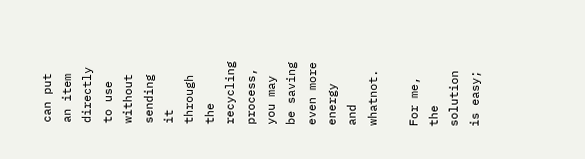can put an item directly to use without sending it through the recycling process, you may be saving even more energy and whatnot.

For me, the solution is easy;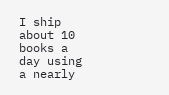I ship about 10 books a day using a nearly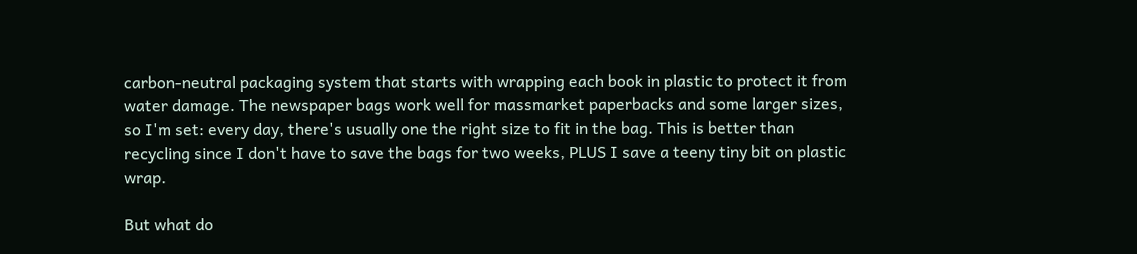carbon-neutral packaging system that starts with wrapping each book in plastic to protect it from water damage. The newspaper bags work well for massmarket paperbacks and some larger sizes, so I'm set: every day, there's usually one the right size to fit in the bag. This is better than recycling since I don't have to save the bags for two weeks, PLUS I save a teeny tiny bit on plastic wrap.

But what do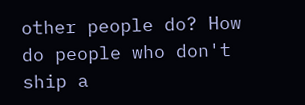other people do? How do people who don't ship a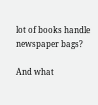lot of books handle newspaper bags?

And what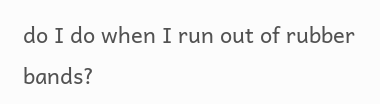do I do when I run out of rubber bands?